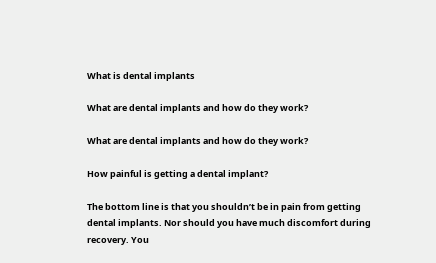What is dental implants

What are dental implants and how do they work?

What are dental implants and how do they work?

How painful is getting a dental implant?

The bottom line is that you shouldn’t be in pain from getting dental implants. Nor should you have much discomfort during recovery. You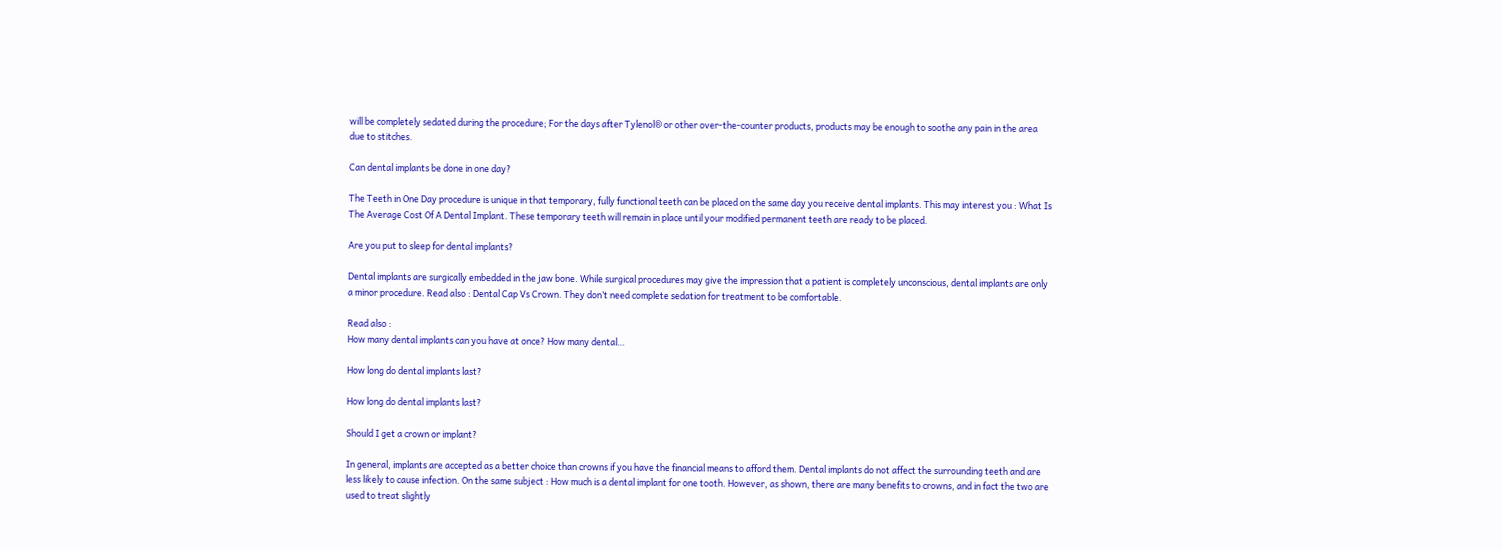will be completely sedated during the procedure; For the days after Tylenol® or other over-the-counter products, products may be enough to soothe any pain in the area due to stitches.

Can dental implants be done in one day?

The Teeth in One Day procedure is unique in that temporary, fully functional teeth can be placed on the same day you receive dental implants. This may interest you : What Is The Average Cost Of A Dental Implant. These temporary teeth will remain in place until your modified permanent teeth are ready to be placed.

Are you put to sleep for dental implants?

Dental implants are surgically embedded in the jaw bone. While surgical procedures may give the impression that a patient is completely unconscious, dental implants are only a minor procedure. Read also : Dental Cap Vs Crown. They don’t need complete sedation for treatment to be comfortable.

Read also :
How many dental implants can you have at once? How many dental…

How long do dental implants last?

How long do dental implants last?

Should I get a crown or implant?

In general, implants are accepted as a better choice than crowns if you have the financial means to afford them. Dental implants do not affect the surrounding teeth and are less likely to cause infection. On the same subject : How much is a dental implant for one tooth. However, as shown, there are many benefits to crowns, and in fact the two are used to treat slightly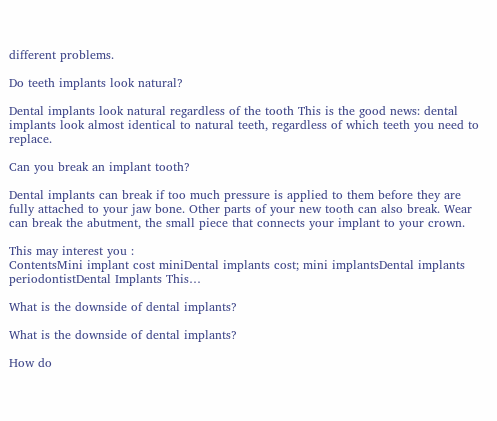different problems.

Do teeth implants look natural?

Dental implants look natural regardless of the tooth This is the good news: dental implants look almost identical to natural teeth, regardless of which teeth you need to replace.

Can you break an implant tooth?

Dental implants can break if too much pressure is applied to them before they are fully attached to your jaw bone. Other parts of your new tooth can also break. Wear can break the abutment, the small piece that connects your implant to your crown.

This may interest you :
ContentsMini implant cost miniDental implants cost; mini implantsDental implants periodontistDental Implants This…

What is the downside of dental implants?

What is the downside of dental implants?

How do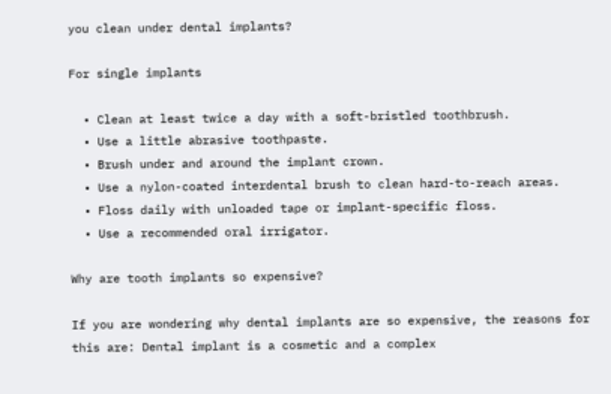you clean under dental implants?

For single implants

  • Clean at least twice a day with a soft-bristled toothbrush.
  • Use a little abrasive toothpaste.
  • Brush under and around the implant crown.
  • Use a nylon-coated interdental brush to clean hard-to-reach areas.
  • Floss daily with unloaded tape or implant-specific floss.
  • Use a recommended oral irrigator.

Why are tooth implants so expensive?

If you are wondering why dental implants are so expensive, the reasons for this are: Dental implant is a cosmetic and a complex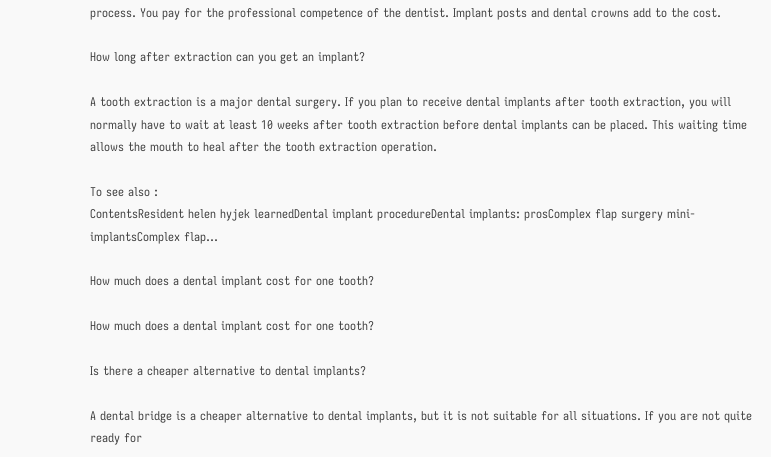process. You pay for the professional competence of the dentist. Implant posts and dental crowns add to the cost.

How long after extraction can you get an implant?

A tooth extraction is a major dental surgery. If you plan to receive dental implants after tooth extraction, you will normally have to wait at least 10 weeks after tooth extraction before dental implants can be placed. This waiting time allows the mouth to heal after the tooth extraction operation.

To see also :
ContentsResident helen hyjek learnedDental implant procedureDental implants: prosComplex flap surgery mini-implantsComplex flap…

How much does a dental implant cost for one tooth?

How much does a dental implant cost for one tooth?

Is there a cheaper alternative to dental implants?

A dental bridge is a cheaper alternative to dental implants, but it is not suitable for all situations. If you are not quite ready for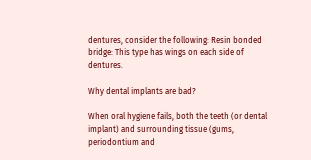dentures, consider the following: Resin bonded bridge: This type has wings on each side of dentures.

Why dental implants are bad?

When oral hygiene fails, both the teeth (or dental implant) and surrounding tissue (gums, periodontium and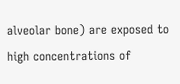alveolar bone) are exposed to high concentrations of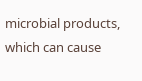microbial products, which can cause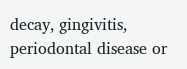decay, gingivitis, periodontal disease or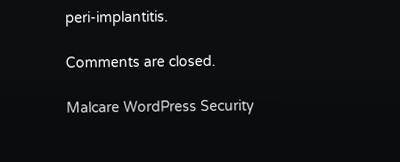peri-implantitis.

Comments are closed.

Malcare WordPress Security